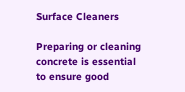Surface Cleaners

Preparing or cleaning concrete is essential to ensure good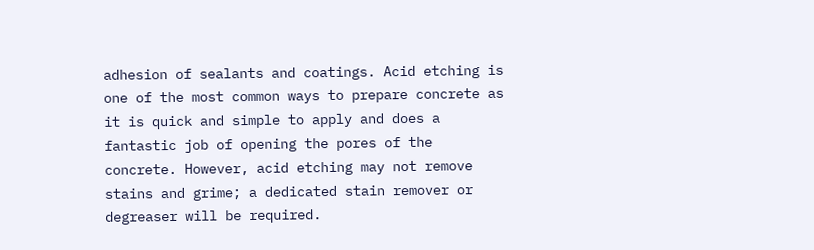adhesion of sealants and coatings. Acid etching is one of the most common ways to prepare concrete as it is quick and simple to apply and does a fantastic job of opening the pores of the concrete. However, acid etching may not remove stains and grime; a dedicated stain remover or degreaser will be required.